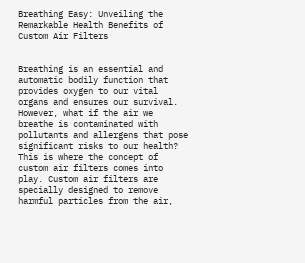Breathing Easy: Unveiling the Remarkable Health Benefits of Custom Air Filters


Breathing is an essential and automatic bodily function that provides oxygen to our vital organs and ensures our survival. However, what if the air we breathe is contaminated with pollutants and allergens that pose significant risks to our health? This is where the concept of custom air filters comes into play. Custom air filters are specially designed to remove harmful particles from the air,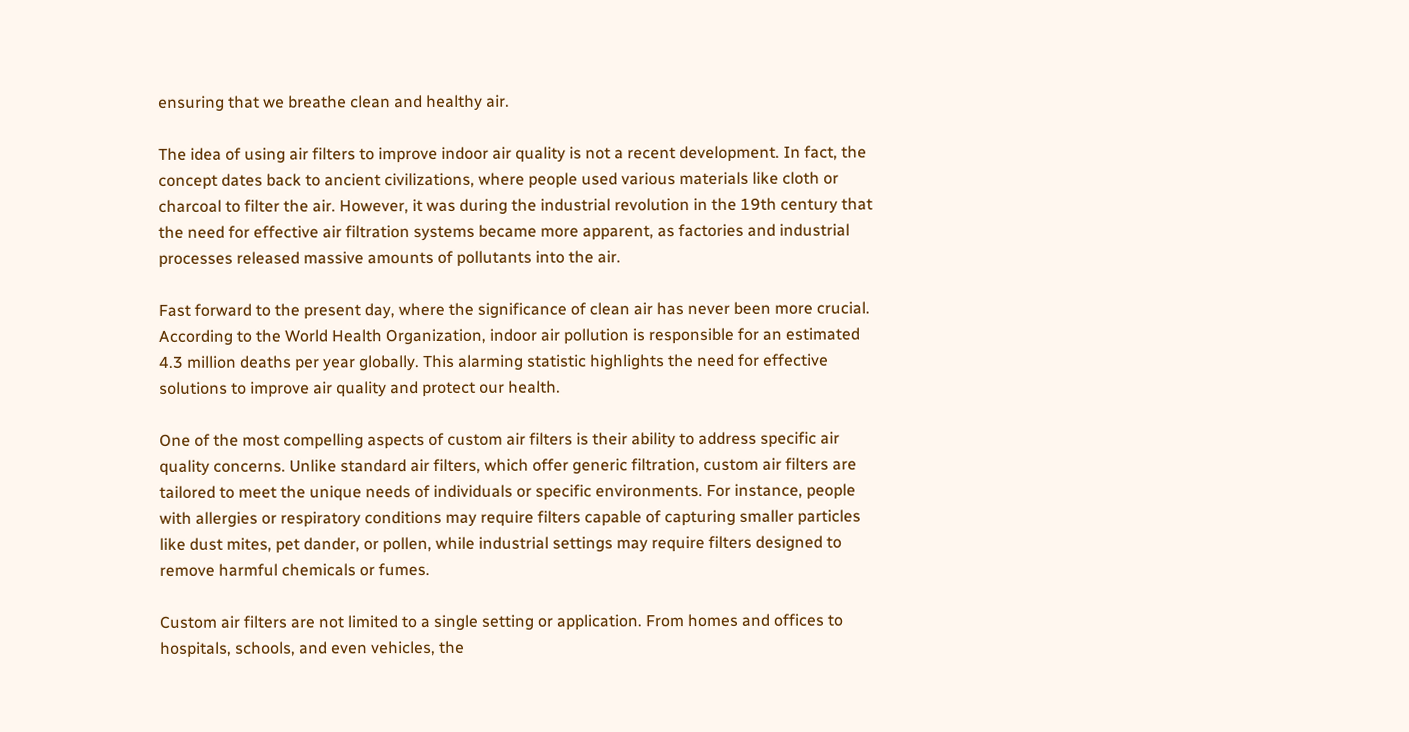ensuring that we breathe clean and healthy air.

The idea of using air filters to improve indoor air quality is not a recent development. In fact, the concept dates back to ancient civilizations, where people used various materials like cloth or charcoal to filter the air. However, it was during the industrial revolution in the 19th century that the need for effective air filtration systems became more apparent, as factories and industrial processes released massive amounts of pollutants into the air.

Fast forward to the present day, where the significance of clean air has never been more crucial. According to the World Health Organization, indoor air pollution is responsible for an estimated 4.3 million deaths per year globally. This alarming statistic highlights the need for effective solutions to improve air quality and protect our health.

One of the most compelling aspects of custom air filters is their ability to address specific air quality concerns. Unlike standard air filters, which offer generic filtration, custom air filters are tailored to meet the unique needs of individuals or specific environments. For instance, people with allergies or respiratory conditions may require filters capable of capturing smaller particles like dust mites, pet dander, or pollen, while industrial settings may require filters designed to remove harmful chemicals or fumes.

Custom air filters are not limited to a single setting or application. From homes and offices to hospitals, schools, and even vehicles, the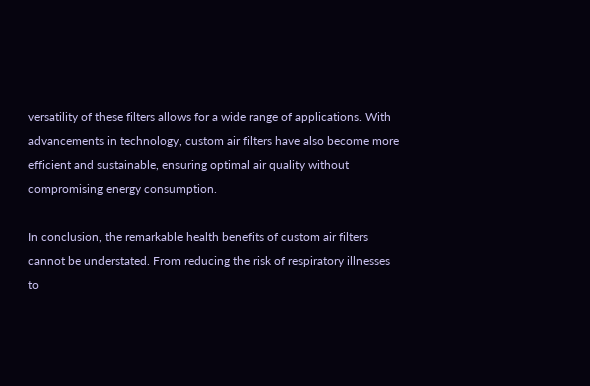versatility of these filters allows for a wide range of applications. With advancements in technology, custom air filters have also become more efficient and sustainable, ensuring optimal air quality without compromising energy consumption.

In conclusion, the remarkable health benefits of custom air filters cannot be understated. From reducing the risk of respiratory illnesses to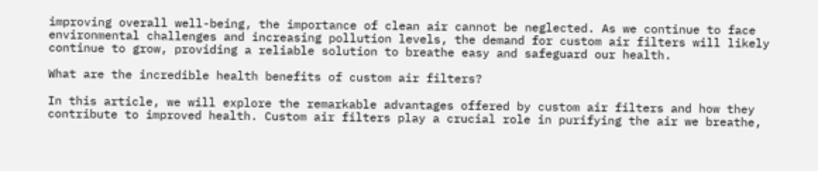improving overall well-being, the importance of clean air cannot be neglected. As we continue to face environmental challenges and increasing pollution levels, the demand for custom air filters will likely continue to grow, providing a reliable solution to breathe easy and safeguard our health.

What are the incredible health benefits of custom air filters?

In this article, we will explore the remarkable advantages offered by custom air filters and how they contribute to improved health. Custom air filters play a crucial role in purifying the air we breathe,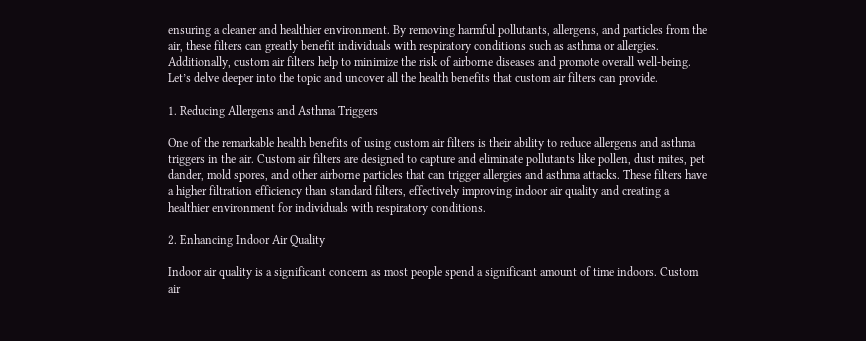ensuring a cleaner and healthier environment. By removing harmful pollutants, allergens, and particles from the air, these filters can greatly benefit individuals with respiratory conditions such as asthma or allergies. Additionally, custom air filters help to minimize the risk of airborne diseases and promote overall well-being. Let’s delve deeper into the topic and uncover all the health benefits that custom air filters can provide.

1. Reducing Allergens and Asthma Triggers

One of the remarkable health benefits of using custom air filters is their ability to reduce allergens and asthma triggers in the air. Custom air filters are designed to capture and eliminate pollutants like pollen, dust mites, pet dander, mold spores, and other airborne particles that can trigger allergies and asthma attacks. These filters have a higher filtration efficiency than standard filters, effectively improving indoor air quality and creating a healthier environment for individuals with respiratory conditions.

2. Enhancing Indoor Air Quality

Indoor air quality is a significant concern as most people spend a significant amount of time indoors. Custom air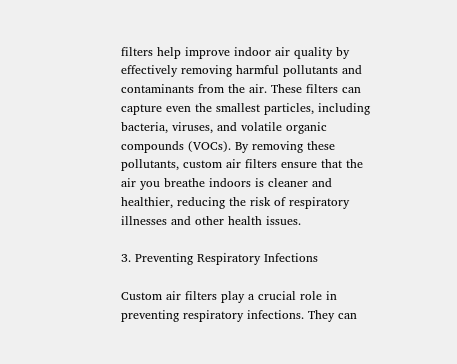filters help improve indoor air quality by effectively removing harmful pollutants and contaminants from the air. These filters can capture even the smallest particles, including bacteria, viruses, and volatile organic compounds (VOCs). By removing these pollutants, custom air filters ensure that the air you breathe indoors is cleaner and healthier, reducing the risk of respiratory illnesses and other health issues.

3. Preventing Respiratory Infections

Custom air filters play a crucial role in preventing respiratory infections. They can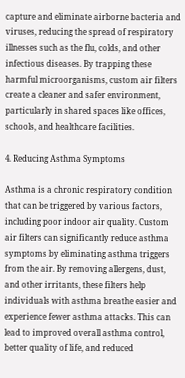capture and eliminate airborne bacteria and viruses, reducing the spread of respiratory illnesses such as the flu, colds, and other infectious diseases. By trapping these harmful microorganisms, custom air filters create a cleaner and safer environment, particularly in shared spaces like offices, schools, and healthcare facilities.

4. Reducing Asthma Symptoms

Asthma is a chronic respiratory condition that can be triggered by various factors, including poor indoor air quality. Custom air filters can significantly reduce asthma symptoms by eliminating asthma triggers from the air. By removing allergens, dust, and other irritants, these filters help individuals with asthma breathe easier and experience fewer asthma attacks. This can lead to improved overall asthma control, better quality of life, and reduced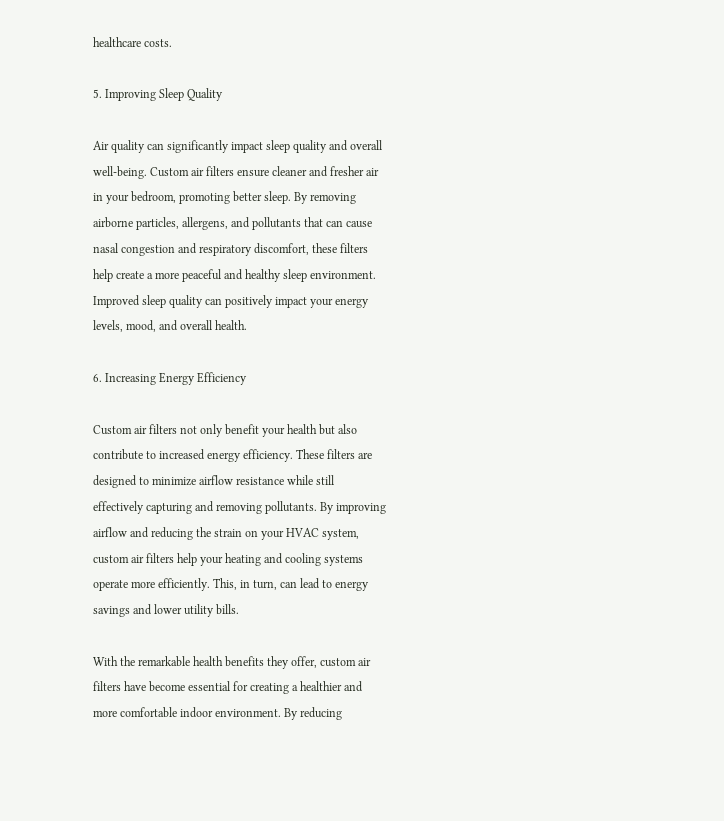healthcare costs.

5. Improving Sleep Quality

Air quality can significantly impact sleep quality and overall well-being. Custom air filters ensure cleaner and fresher air in your bedroom, promoting better sleep. By removing airborne particles, allergens, and pollutants that can cause nasal congestion and respiratory discomfort, these filters help create a more peaceful and healthy sleep environment. Improved sleep quality can positively impact your energy levels, mood, and overall health.

6. Increasing Energy Efficiency

Custom air filters not only benefit your health but also contribute to increased energy efficiency. These filters are designed to minimize airflow resistance while still effectively capturing and removing pollutants. By improving airflow and reducing the strain on your HVAC system, custom air filters help your heating and cooling systems operate more efficiently. This, in turn, can lead to energy savings and lower utility bills.

With the remarkable health benefits they offer, custom air filters have become essential for creating a healthier and more comfortable indoor environment. By reducing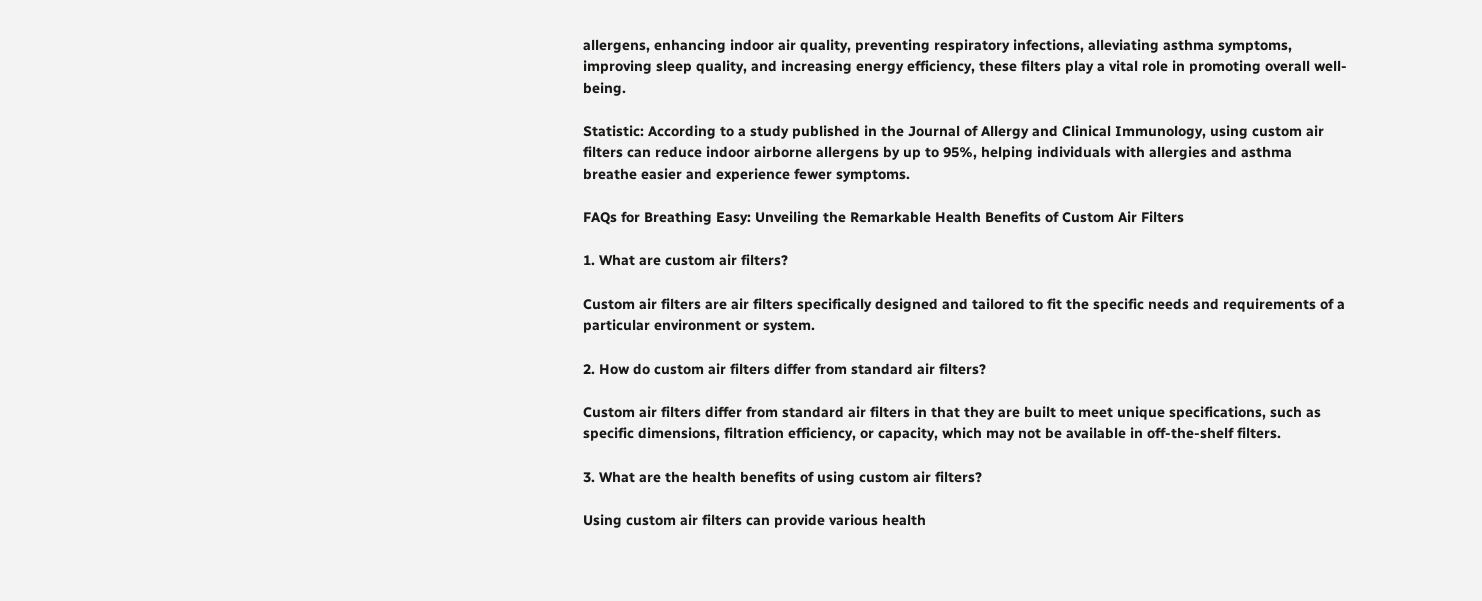allergens, enhancing indoor air quality, preventing respiratory infections, alleviating asthma symptoms, improving sleep quality, and increasing energy efficiency, these filters play a vital role in promoting overall well-being.

Statistic: According to a study published in the Journal of Allergy and Clinical Immunology, using custom air filters can reduce indoor airborne allergens by up to 95%, helping individuals with allergies and asthma breathe easier and experience fewer symptoms.

FAQs for Breathing Easy: Unveiling the Remarkable Health Benefits of Custom Air Filters

1. What are custom air filters?

Custom air filters are air filters specifically designed and tailored to fit the specific needs and requirements of a particular environment or system.

2. How do custom air filters differ from standard air filters?

Custom air filters differ from standard air filters in that they are built to meet unique specifications, such as specific dimensions, filtration efficiency, or capacity, which may not be available in off-the-shelf filters.

3. What are the health benefits of using custom air filters?

Using custom air filters can provide various health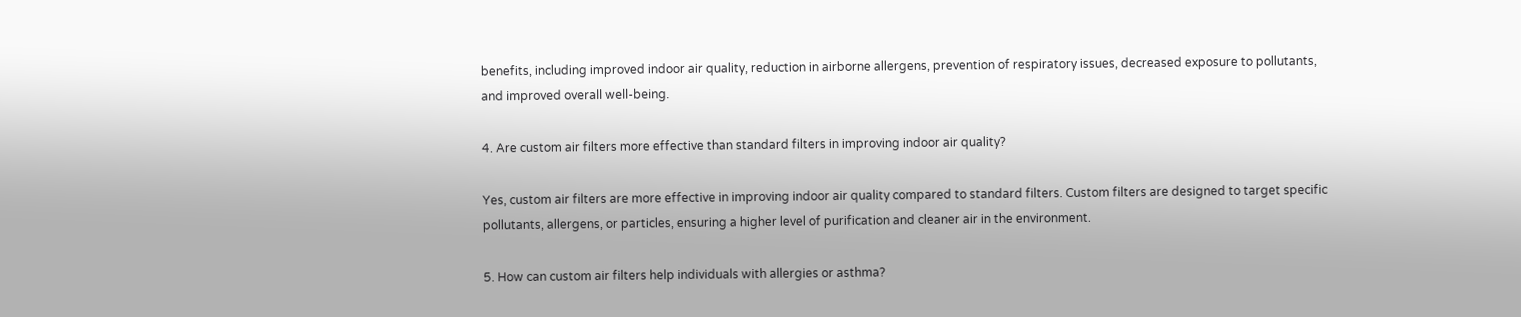benefits, including improved indoor air quality, reduction in airborne allergens, prevention of respiratory issues, decreased exposure to pollutants, and improved overall well-being.

4. Are custom air filters more effective than standard filters in improving indoor air quality?

Yes, custom air filters are more effective in improving indoor air quality compared to standard filters. Custom filters are designed to target specific pollutants, allergens, or particles, ensuring a higher level of purification and cleaner air in the environment.

5. How can custom air filters help individuals with allergies or asthma?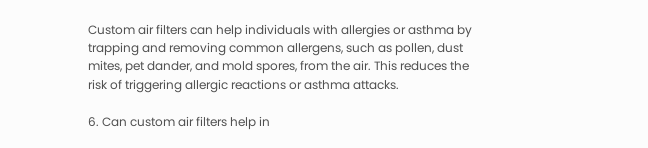Custom air filters can help individuals with allergies or asthma by trapping and removing common allergens, such as pollen, dust mites, pet dander, and mold spores, from the air. This reduces the risk of triggering allergic reactions or asthma attacks.

6. Can custom air filters help in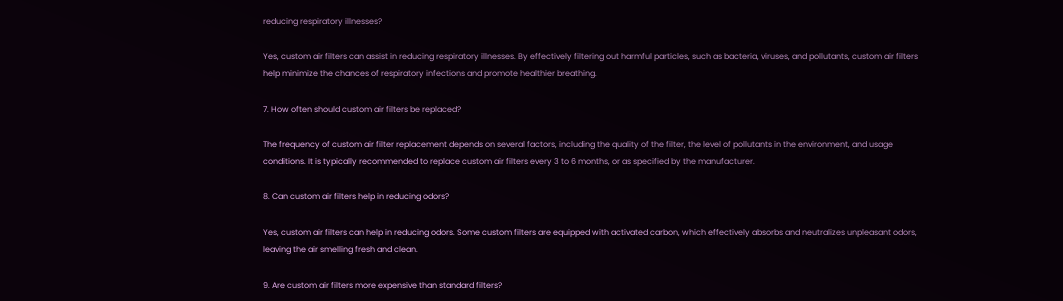reducing respiratory illnesses?

Yes, custom air filters can assist in reducing respiratory illnesses. By effectively filtering out harmful particles, such as bacteria, viruses, and pollutants, custom air filters help minimize the chances of respiratory infections and promote healthier breathing.

7. How often should custom air filters be replaced?

The frequency of custom air filter replacement depends on several factors, including the quality of the filter, the level of pollutants in the environment, and usage conditions. It is typically recommended to replace custom air filters every 3 to 6 months, or as specified by the manufacturer.

8. Can custom air filters help in reducing odors?

Yes, custom air filters can help in reducing odors. Some custom filters are equipped with activated carbon, which effectively absorbs and neutralizes unpleasant odors, leaving the air smelling fresh and clean.

9. Are custom air filters more expensive than standard filters?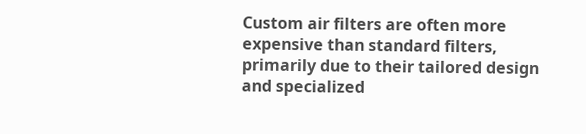Custom air filters are often more expensive than standard filters, primarily due to their tailored design and specialized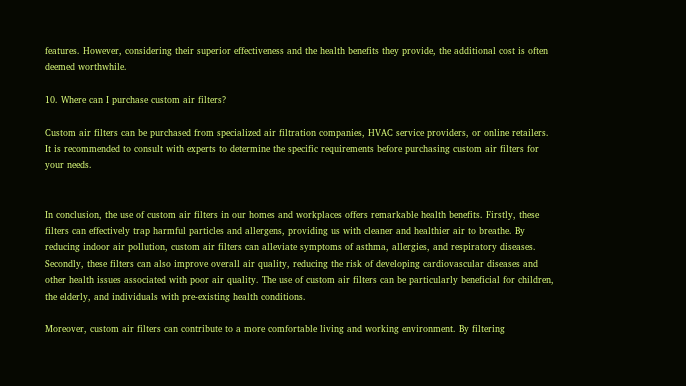features. However, considering their superior effectiveness and the health benefits they provide, the additional cost is often deemed worthwhile.

10. Where can I purchase custom air filters?

Custom air filters can be purchased from specialized air filtration companies, HVAC service providers, or online retailers. It is recommended to consult with experts to determine the specific requirements before purchasing custom air filters for your needs.


In conclusion, the use of custom air filters in our homes and workplaces offers remarkable health benefits. Firstly, these filters can effectively trap harmful particles and allergens, providing us with cleaner and healthier air to breathe. By reducing indoor air pollution, custom air filters can alleviate symptoms of asthma, allergies, and respiratory diseases. Secondly, these filters can also improve overall air quality, reducing the risk of developing cardiovascular diseases and other health issues associated with poor air quality. The use of custom air filters can be particularly beneficial for children, the elderly, and individuals with pre-existing health conditions.

Moreover, custom air filters can contribute to a more comfortable living and working environment. By filtering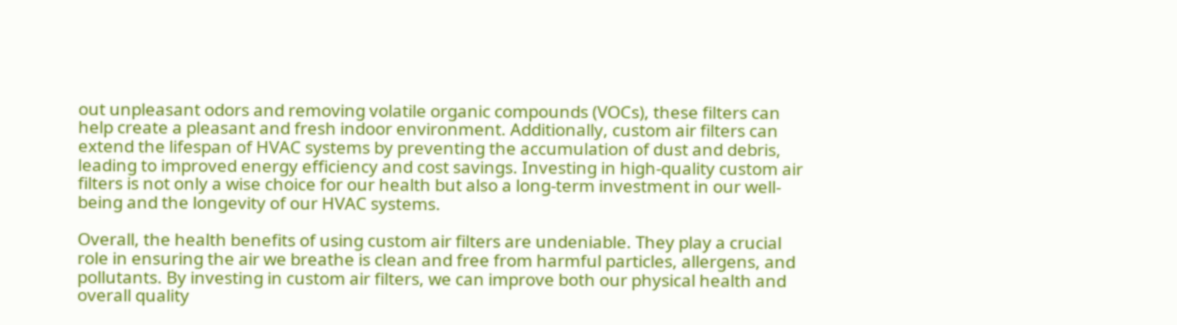out unpleasant odors and removing volatile organic compounds (VOCs), these filters can help create a pleasant and fresh indoor environment. Additionally, custom air filters can extend the lifespan of HVAC systems by preventing the accumulation of dust and debris, leading to improved energy efficiency and cost savings. Investing in high-quality custom air filters is not only a wise choice for our health but also a long-term investment in our well-being and the longevity of our HVAC systems.

Overall, the health benefits of using custom air filters are undeniable. They play a crucial role in ensuring the air we breathe is clean and free from harmful particles, allergens, and pollutants. By investing in custom air filters, we can improve both our physical health and overall quality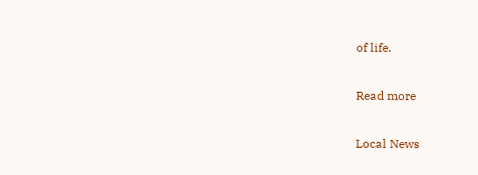of life.

Read more

Local News